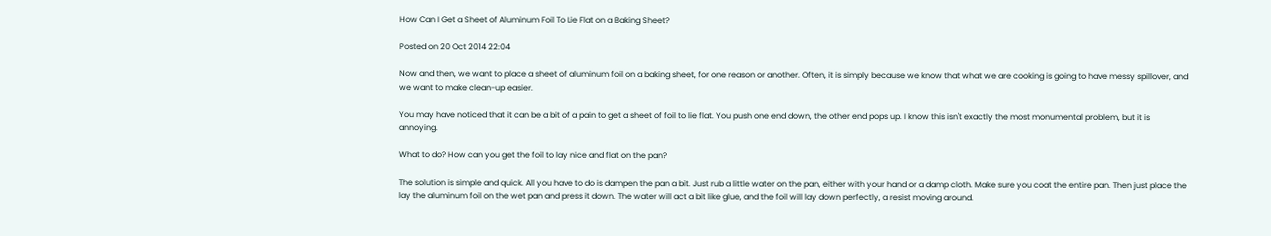How Can I Get a Sheet of Aluminum Foil To Lie Flat on a Baking Sheet?

Posted on 20 Oct 2014 22:04

Now and then, we want to place a sheet of aluminum foil on a baking sheet, for one reason or another. Often, it is simply because we know that what we are cooking is going to have messy spillover, and we want to make clean-up easier.

You may have noticed that it can be a bit of a pain to get a sheet of foil to lie flat. You push one end down, the other end pops up. I know this isn't exactly the most monumental problem, but it is annoying.

What to do? How can you get the foil to lay nice and flat on the pan?

The solution is simple and quick. All you have to do is dampen the pan a bit. Just rub a little water on the pan, either with your hand or a damp cloth. Make sure you coat the entire pan. Then just place the lay the aluminum foil on the wet pan and press it down. The water will act a bit like glue, and the foil will lay down perfectly, a resist moving around.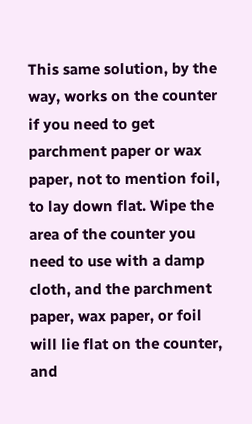This same solution, by the way, works on the counter if you need to get parchment paper or wax paper, not to mention foil, to lay down flat. Wipe the area of the counter you need to use with a damp cloth, and the parchment paper, wax paper, or foil will lie flat on the counter, and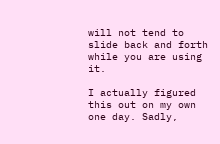will not tend to slide back and forth while you are using it.

I actually figured this out on my own one day. Sadly,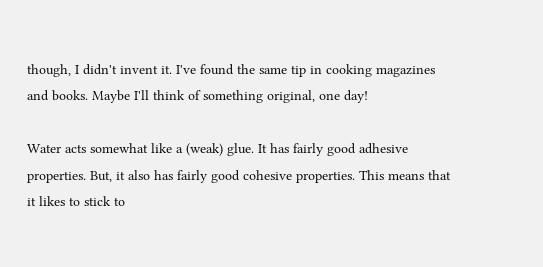though, I didn't invent it. I've found the same tip in cooking magazines and books. Maybe I'll think of something original, one day!

Water acts somewhat like a (weak) glue. It has fairly good adhesive properties. But, it also has fairly good cohesive properties. This means that it likes to stick to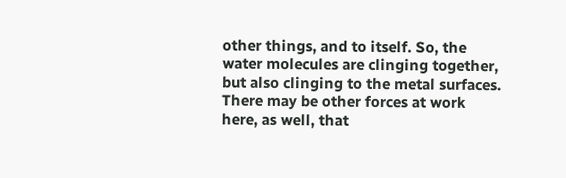other things, and to itself. So, the water molecules are clinging together, but also clinging to the metal surfaces. There may be other forces at work here, as well, that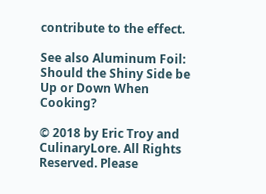contribute to the effect.

See also Aluminum Foil: Should the Shiny Side be Up or Down When Cooking?

© 2018 by Eric Troy and CulinaryLore. All Rights Reserved. Please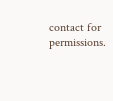contact for permissions.